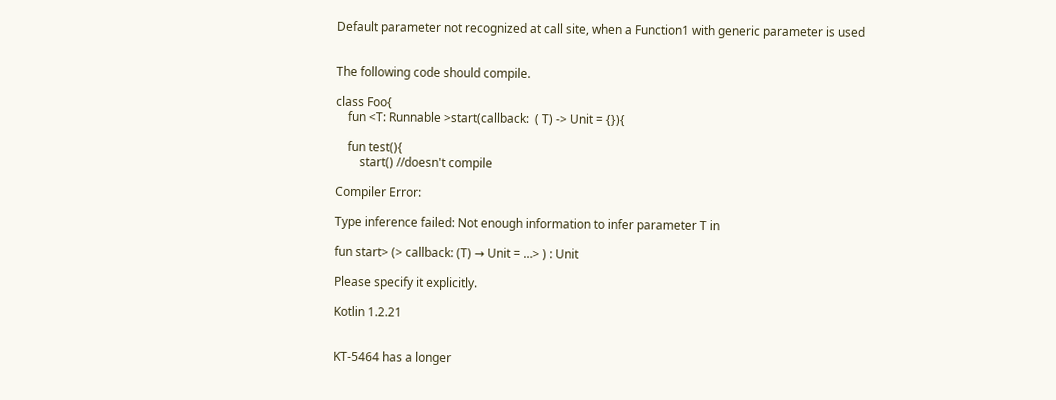Default parameter not recognized at call site, when a Function1 with generic parameter is used


The following code should compile.

class Foo{
    fun <T: Runnable >start(callback:  ( T) -> Unit = {}){

    fun test(){
        start() //doesn't compile

Compiler Error:

Type inference failed: Not enough information to infer parameter T in

fun start> (> callback: (T) → Unit = …> ) : Unit

Please specify it explicitly.

Kotlin 1.2.21


KT-5464 has a longer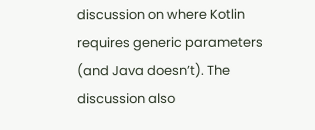discussion on where Kotlin requires generic parameters (and Java doesn’t). The discussion also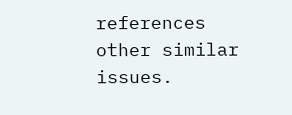references other similar issues.